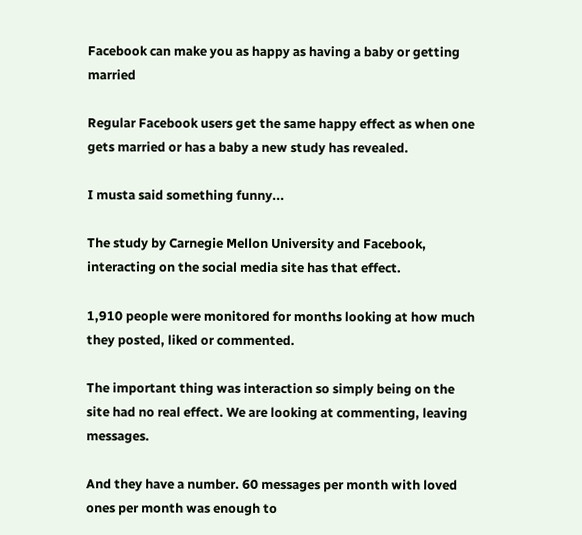Facebook can make you as happy as having a baby or getting married

Regular Facebook users get the same happy effect as when one gets married or has a baby a new study has revealed.

I musta said something funny...

The study by Carnegie Mellon University and Facebook, interacting on the social media site has that effect.

1,910 people were monitored for months looking at how much they posted, liked or commented.

The important thing was interaction so simply being on the site had no real effect. We are looking at commenting, leaving messages.

And they have a number. 60 messages per month with loved ones per month was enough to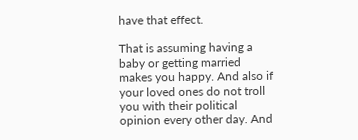have that effect.

That is assuming having a baby or getting married makes you happy. And also if your loved ones do not troll you with their political opinion every other day. And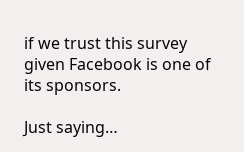if we trust this survey given Facebook is one of its sponsors.

Just saying…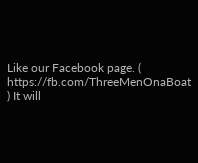Like our Facebook page. ( https://fb.com/ThreeMenOnaBoat ) It will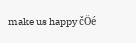make us happy čÖé